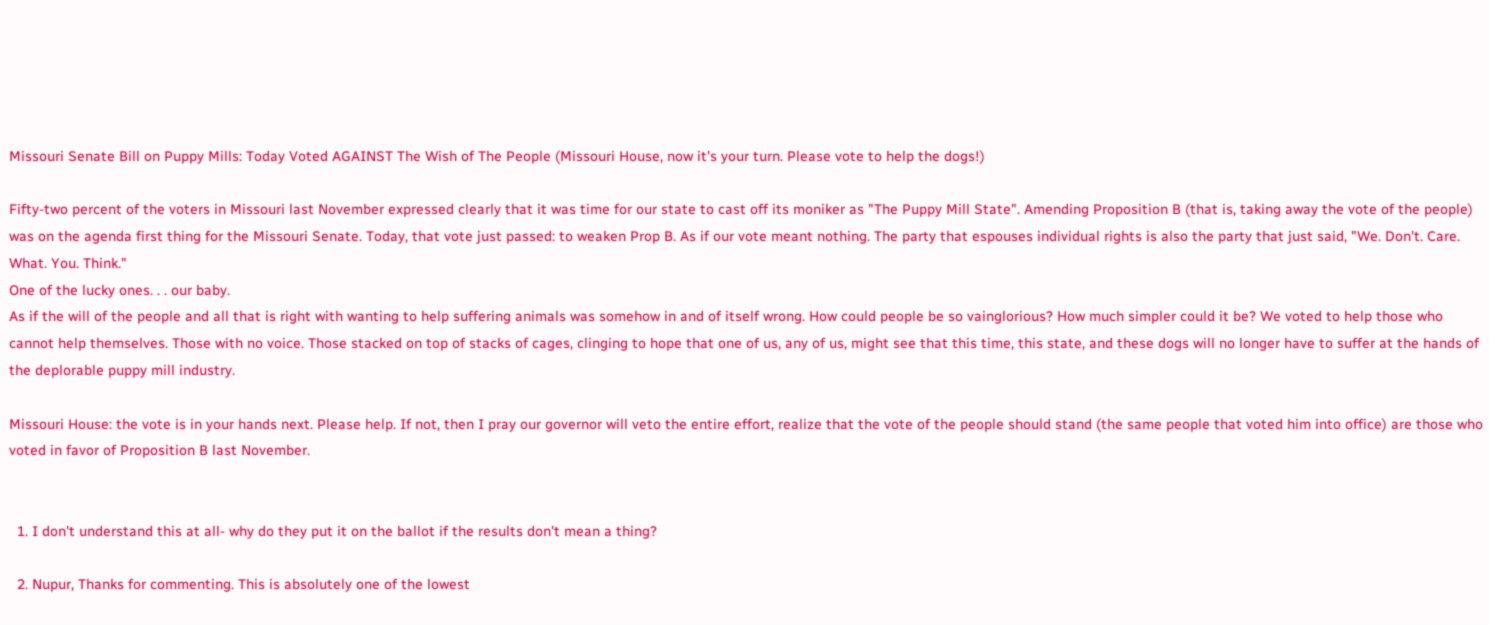Missouri Senate Bill on Puppy Mills: Today Voted AGAINST The Wish of The People (Missouri House, now it's your turn. Please vote to help the dogs!)

Fifty-two percent of the voters in Missouri last November expressed clearly that it was time for our state to cast off its moniker as "The Puppy Mill State". Amending Proposition B (that is, taking away the vote of the people) was on the agenda first thing for the Missouri Senate. Today, that vote just passed: to weaken Prop B. As if our vote meant nothing. The party that espouses individual rights is also the party that just said, "We. Don't. Care. What. You. Think."
One of the lucky ones. . . our baby.
As if the will of the people and all that is right with wanting to help suffering animals was somehow in and of itself wrong. How could people be so vainglorious? How much simpler could it be? We voted to help those who cannot help themselves. Those with no voice. Those stacked on top of stacks of cages, clinging to hope that one of us, any of us, might see that this time, this state, and these dogs will no longer have to suffer at the hands of the deplorable puppy mill industry.

Missouri House: the vote is in your hands next. Please help. If not, then I pray our governor will veto the entire effort, realize that the vote of the people should stand (the same people that voted him into office) are those who voted in favor of Proposition B last November.


  1. I don't understand this at all- why do they put it on the ballot if the results don't mean a thing?

  2. Nupur, Thanks for commenting. This is absolutely one of the lowest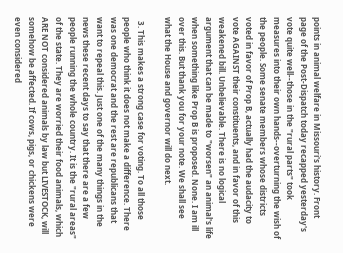points in animal welfare in Missouri's history. Front page of the Post-Dispatch today recapped yesterday's vote quite well--those in the "rural parts" took measures into their own hands--overturning the wish of the people. Some senate members whose districts voted in favor of Prop B, actually had the audacity to vote AGAINST their constituents, and in favor of this weakened bill. Unbelievable. There is no logical argument that can be made to "worsen" an animal's life when something like Prop B is proposed. None. I am ill over this. But thank you for your note. We shall see what the House and governor will do next.

  3. This makes a strong case for voting. To all those people who think it does not make a difference. There was one democrat and the rest are republicans that want to repeal this. Just one of the many things in the news these recent days to say that there are a few people running the whole country. It is the "rural areas" of the state. They are worried their food animals, which ARE NOT considered animals by law but LIVESTOCK, will somehow be affected. If cows, pigs, or chickens were even considered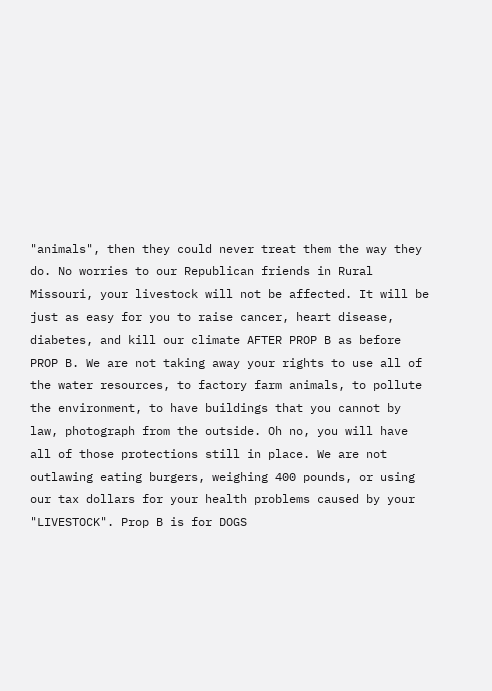"animals", then they could never treat them the way they do. No worries to our Republican friends in Rural Missouri, your livestock will not be affected. It will be just as easy for you to raise cancer, heart disease, diabetes, and kill our climate AFTER PROP B as before PROP B. We are not taking away your rights to use all of the water resources, to factory farm animals, to pollute the environment, to have buildings that you cannot by law, photograph from the outside. Oh no, you will have all of those protections still in place. We are not outlawing eating burgers, weighing 400 pounds, or using our tax dollars for your health problems caused by your "LIVESTOCK". Prop B is for DOGS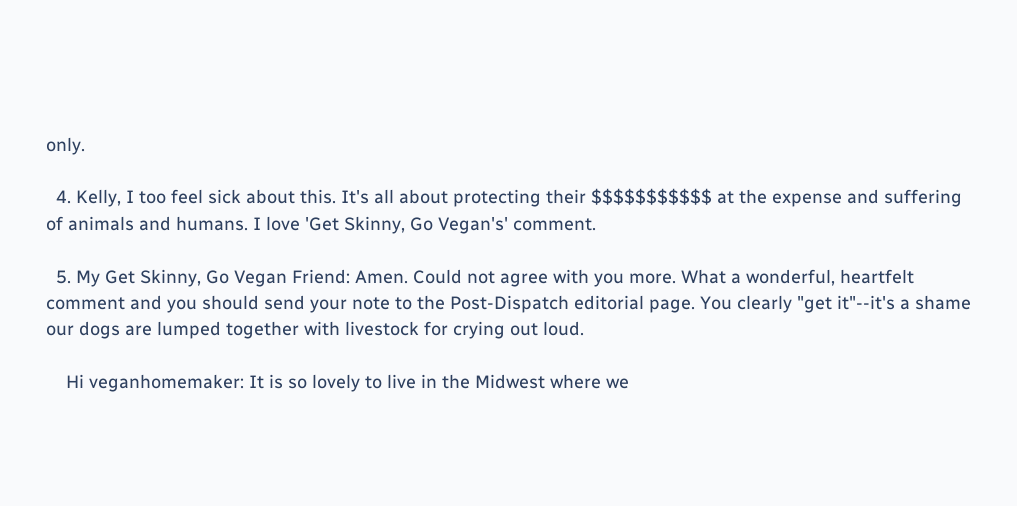only.

  4. Kelly, I too feel sick about this. It's all about protecting their $$$$$$$$$$$ at the expense and suffering of animals and humans. I love 'Get Skinny, Go Vegan's' comment.

  5. My Get Skinny, Go Vegan Friend: Amen. Could not agree with you more. What a wonderful, heartfelt comment and you should send your note to the Post-Dispatch editorial page. You clearly "get it"--it's a shame our dogs are lumped together with livestock for crying out loud.

    Hi veganhomemaker: It is so lovely to live in the Midwest where we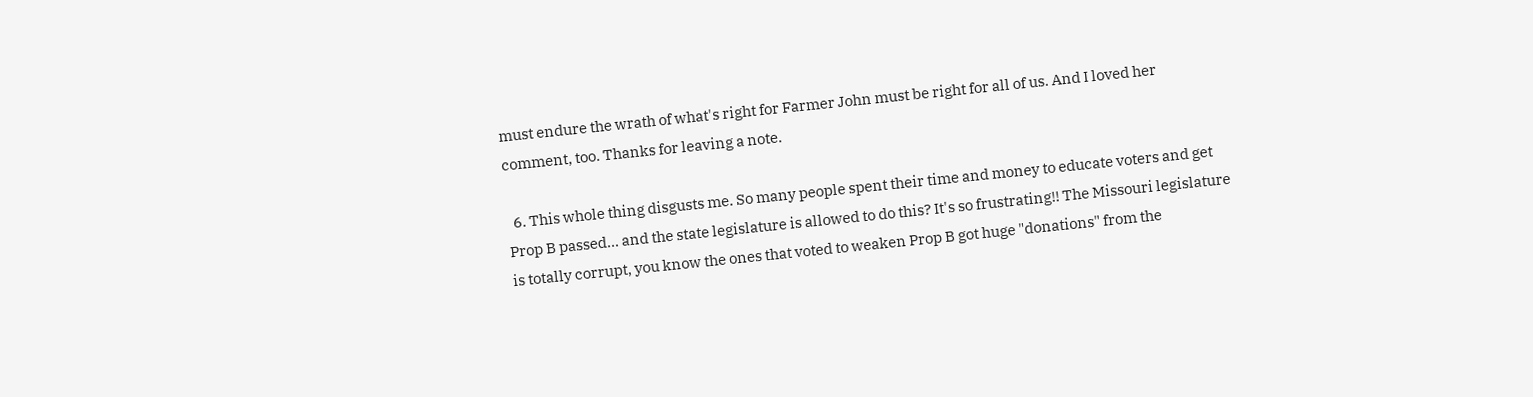must endure the wrath of what's right for Farmer John must be right for all of us. And I loved her comment, too. Thanks for leaving a note.

  6. This whole thing disgusts me. So many people spent their time and money to educate voters and get Prop B passed... and the state legislature is allowed to do this? It's so frustrating!! The Missouri legislature is totally corrupt, you know the ones that voted to weaken Prop B got huge "donations" from the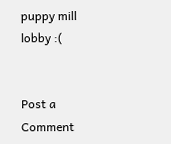puppy mill lobby :(


Post a Comment